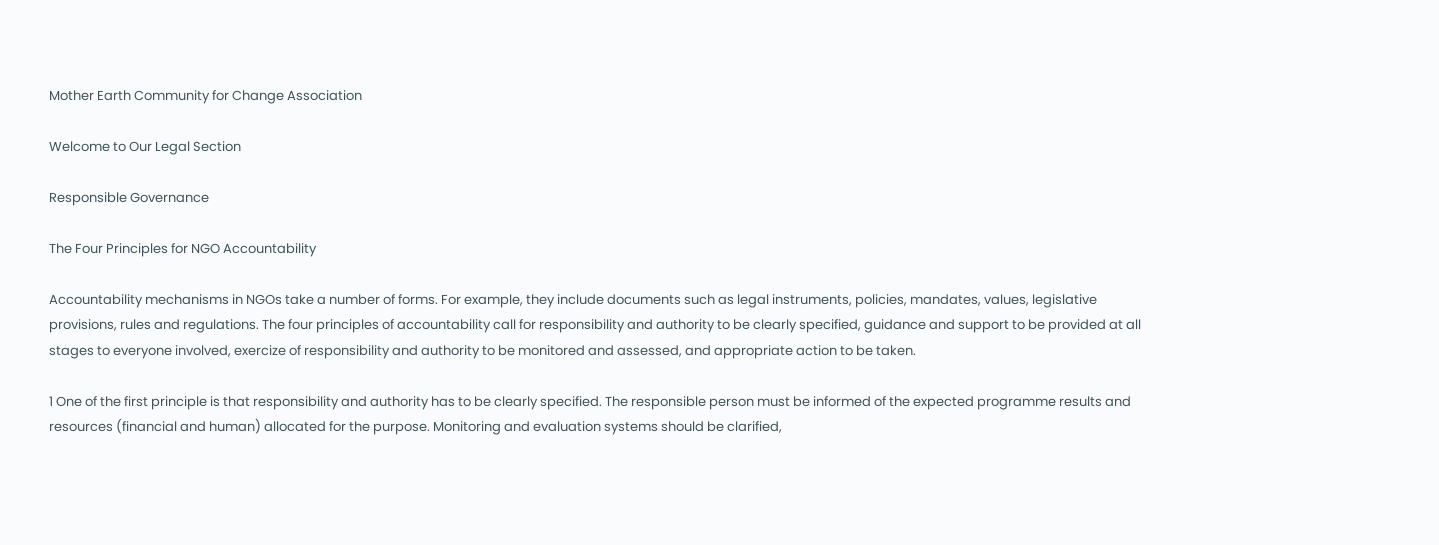Mother Earth Community for Change Association

Welcome to Our Legal Section

Responsible Governance

The Four Principles for NGO Accountability

Accountability mechanisms in NGOs take a number of forms. For example, they include documents such as legal instruments, policies, mandates, values, legislative provisions, rules and regulations. The four principles of accountability call for responsibility and authority to be clearly specified, guidance and support to be provided at all stages to everyone involved, exercize of responsibility and authority to be monitored and assessed, and appropriate action to be taken.

1 One of the first principle is that responsibility and authority has to be clearly specified. The responsible person must be informed of the expected programme results and resources (financial and human) allocated for the purpose. Monitoring and evaluation systems should be clarified,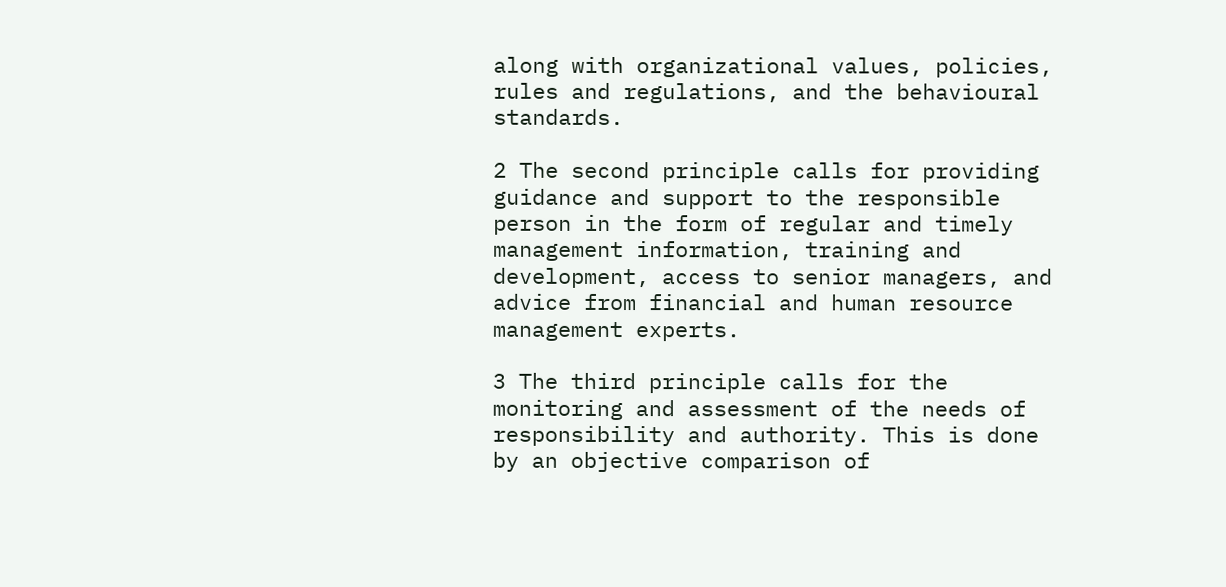along with organizational values, policies, rules and regulations, and the behavioural standards.

2 The second principle calls for providing guidance and support to the responsible person in the form of regular and timely management information, training and development, access to senior managers, and advice from financial and human resource management experts.

3 The third principle calls for the monitoring and assessment of the needs of responsibility and authority. This is done by an objective comparison of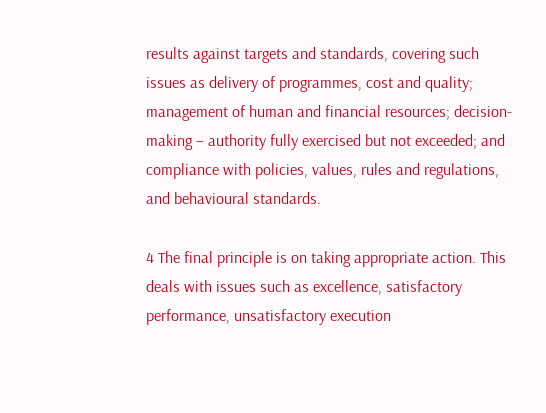results against targets and standards, covering such issues as delivery of programmes, cost and quality; management of human and financial resources; decision-making – authority fully exercised but not exceeded; and compliance with policies, values, rules and regulations, and behavioural standards.

4 The final principle is on taking appropriate action. This deals with issues such as excellence, satisfactory performance, unsatisfactory execution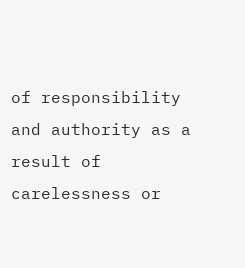of responsibility and authority as a result of carelessness or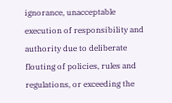ignorance, unacceptable execution of responsibility and authority due to deliberate flouting of policies, rules and regulations, or exceeding the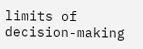limits of decision-making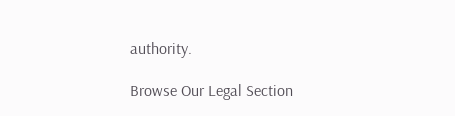authority.

Browse Our Legal Section